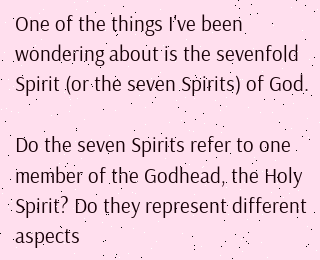One of the things I've been wondering about is the sevenfold Spirit (or the seven Spirits) of God.

Do the seven Spirits refer to one member of the Godhead, the Holy Spirit? Do they represent different aspects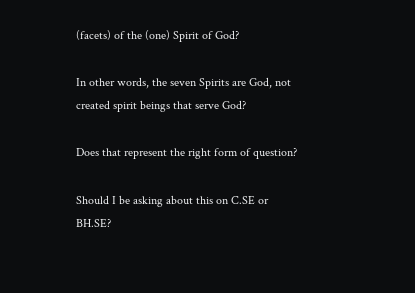(facets) of the (one) Spirit of God?

In other words, the seven Spirits are God, not created spirit beings that serve God?

Does that represent the right form of question?

Should I be asking about this on C.SE or BH.SE?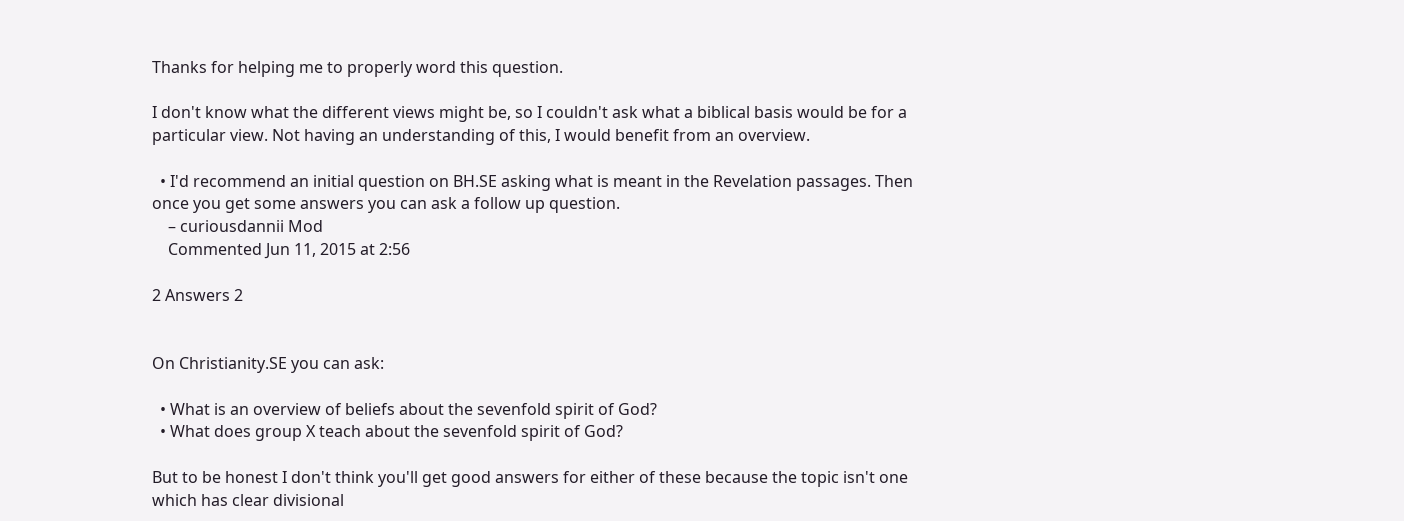Thanks for helping me to properly word this question.

I don't know what the different views might be, so I couldn't ask what a biblical basis would be for a particular view. Not having an understanding of this, I would benefit from an overview.

  • I'd recommend an initial question on BH.SE asking what is meant in the Revelation passages. Then once you get some answers you can ask a follow up question.
    – curiousdannii Mod
    Commented Jun 11, 2015 at 2:56

2 Answers 2


On Christianity.SE you can ask:

  • What is an overview of beliefs about the sevenfold spirit of God?
  • What does group X teach about the sevenfold spirit of God?

But to be honest I don't think you'll get good answers for either of these because the topic isn't one which has clear divisional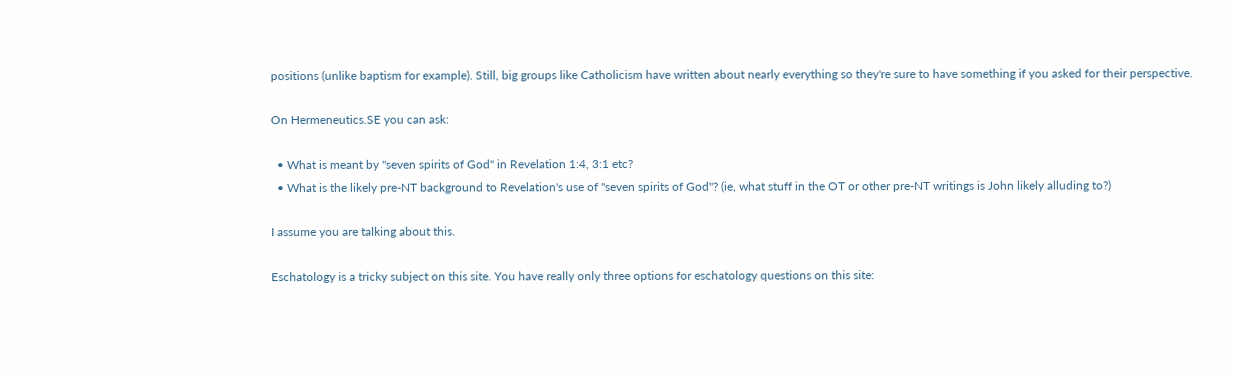positions (unlike baptism for example). Still, big groups like Catholicism have written about nearly everything so they're sure to have something if you asked for their perspective.

On Hermeneutics.SE you can ask:

  • What is meant by "seven spirits of God" in Revelation 1:4, 3:1 etc?
  • What is the likely pre-NT background to Revelation's use of "seven spirits of God"? (ie, what stuff in the OT or other pre-NT writings is John likely alluding to?)

I assume you are talking about this.

Eschatology is a tricky subject on this site. You have really only three options for eschatology questions on this site: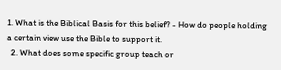1. What is the Biblical Basis for this belief? - How do people holding a certain view use the Bible to support it.
  2. What does some specific group teach or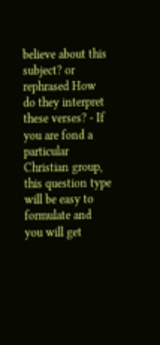believe about this subject? or rephrased How do they interpret these verses? - If you are fond a particular Christian group, this question type will be easy to formulate and you will get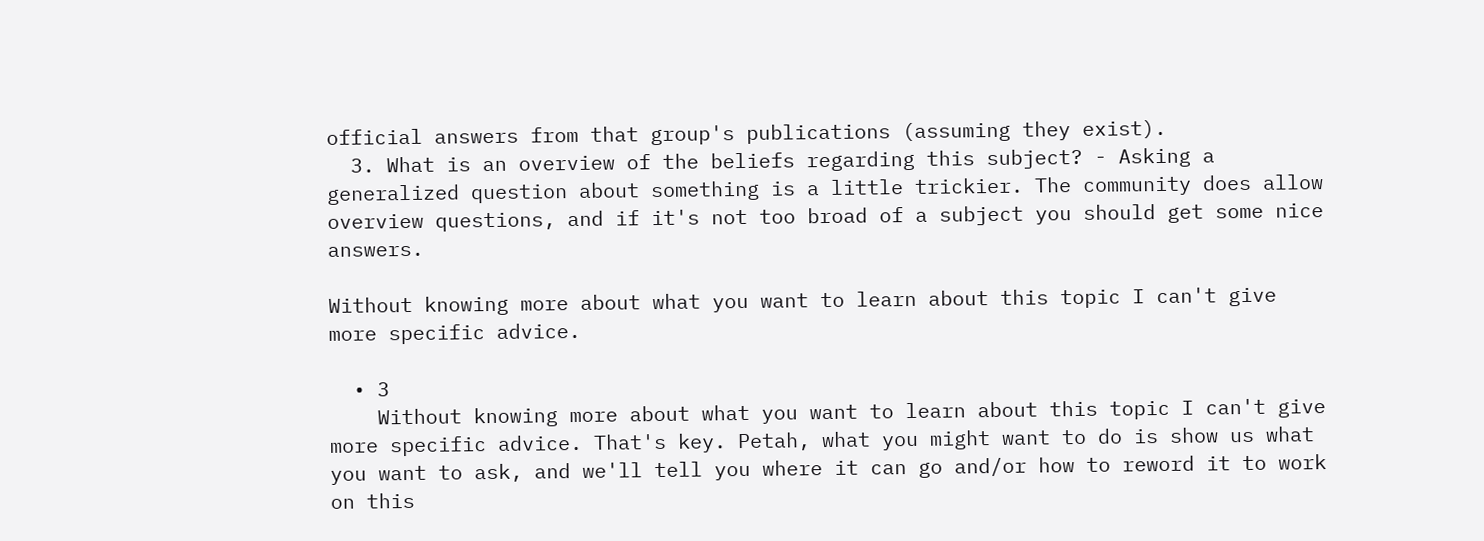official answers from that group's publications (assuming they exist).
  3. What is an overview of the beliefs regarding this subject? - Asking a generalized question about something is a little trickier. The community does allow overview questions, and if it's not too broad of a subject you should get some nice answers.

Without knowing more about what you want to learn about this topic I can't give more specific advice.

  • 3
    Without knowing more about what you want to learn about this topic I can't give more specific advice. That's key. Petah, what you might want to do is show us what you want to ask, and we'll tell you where it can go and/or how to reword it to work on this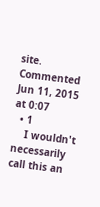site. Commented Jun 11, 2015 at 0:07
  • 1
    I wouldn't necessarily call this an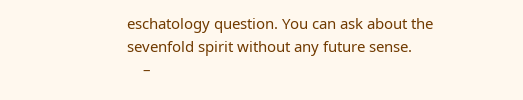eschatology question. You can ask about the sevenfold spirit without any future sense.
    –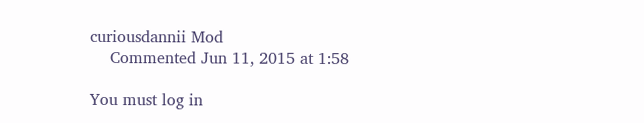curiousdannii Mod
    Commented Jun 11, 2015 at 1:58

You must log in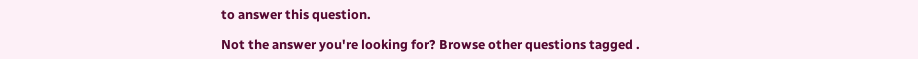to answer this question.

Not the answer you're looking for? Browse other questions tagged .